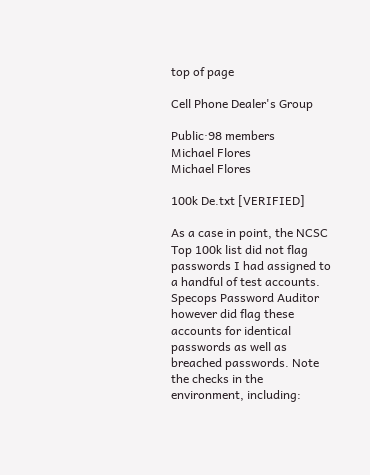top of page

Cell Phone Dealer's Group

Public·98 members
Michael Flores
Michael Flores

100k De.txt [VERIFIED]

As a case in point, the NCSC Top 100k list did not flag passwords I had assigned to a handful of test accounts. Specops Password Auditor however did flag these accounts for identical passwords as well as breached passwords. Note the checks in the environment, including: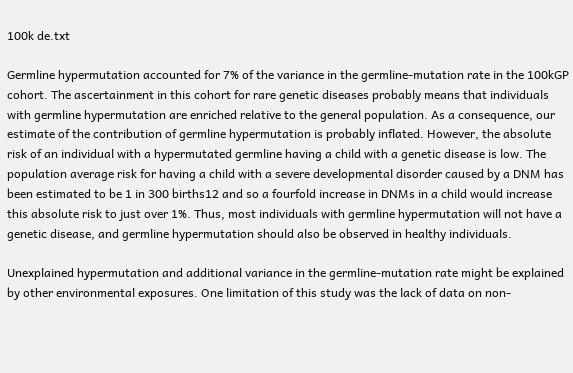100k de.txt

Germline hypermutation accounted for 7% of the variance in the germline-mutation rate in the 100kGP cohort. The ascertainment in this cohort for rare genetic diseases probably means that individuals with germline hypermutation are enriched relative to the general population. As a consequence, our estimate of the contribution of germline hypermutation is probably inflated. However, the absolute risk of an individual with a hypermutated germline having a child with a genetic disease is low. The population average risk for having a child with a severe developmental disorder caused by a DNM has been estimated to be 1 in 300 births12 and so a fourfold increase in DNMs in a child would increase this absolute risk to just over 1%. Thus, most individuals with germline hypermutation will not have a genetic disease, and germline hypermutation should also be observed in healthy individuals.

Unexplained hypermutation and additional variance in the germline-mutation rate might be explained by other environmental exposures. One limitation of this study was the lack of data on non-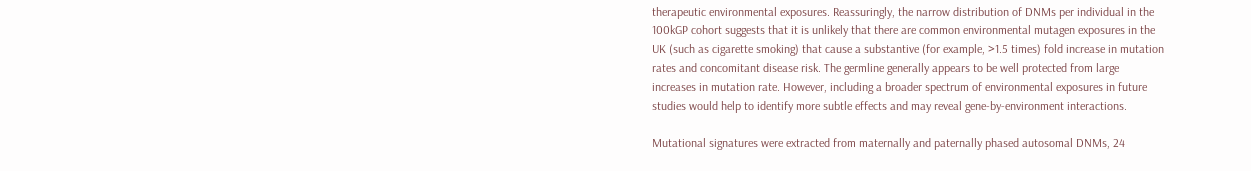therapeutic environmental exposures. Reassuringly, the narrow distribution of DNMs per individual in the 100kGP cohort suggests that it is unlikely that there are common environmental mutagen exposures in the UK (such as cigarette smoking) that cause a substantive (for example, >1.5 times) fold increase in mutation rates and concomitant disease risk. The germline generally appears to be well protected from large increases in mutation rate. However, including a broader spectrum of environmental exposures in future studies would help to identify more subtle effects and may reveal gene-by-environment interactions.

Mutational signatures were extracted from maternally and paternally phased autosomal DNMs, 24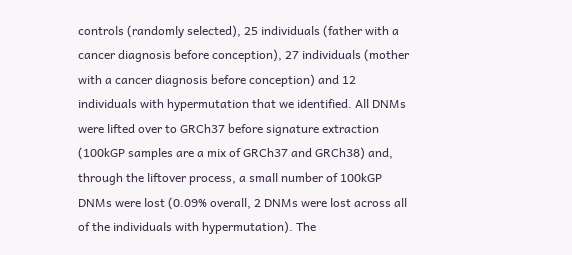controls (randomly selected), 25 individuals (father with a cancer diagnosis before conception), 27 individuals (mother with a cancer diagnosis before conception) and 12 individuals with hypermutation that we identified. All DNMs were lifted over to GRCh37 before signature extraction (100kGP samples are a mix of GRCh37 and GRCh38) and, through the liftover process, a small number of 100kGP DNMs were lost (0.09% overall, 2 DNMs were lost across all of the individuals with hypermutation). The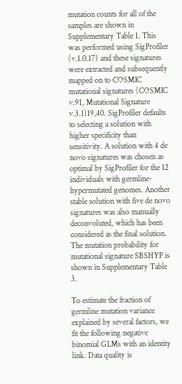mutation counts for all of the samples are shown in Supplementary Table 1. This was performed using SigProfiler (v.1.0.17) and these signatures were extracted and subsequently mapped on to COSMIC mutational signatures (COSMIC v.91, Mutational Signature v.3.1)19,40. SigProfiler defaults to selecting a solution with higher specificity than sensitivity. A solution with 4 de novo signatures was chosen as optimal by SigProfiler for the 12 individuals with germline-hypermutated genomes. Another stable solution with five de novo signatures was also manually deconvoluted, which has been considered as the final solution. The mutation probability for mutational signature SBSHYP is shown in Supplementary Table 3.

To estimate the fraction of germline mutation variance explained by several factors, we fit the following negative binomial GLMs with an identity link. Data quality is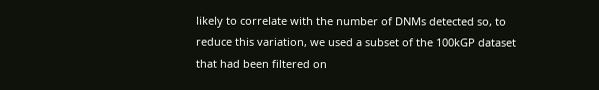likely to correlate with the number of DNMs detected so, to reduce this variation, we used a subset of the 100kGP dataset that had been filtered on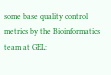some base quality control metrics by the Bioinformatics team at GEL: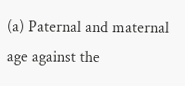(a) Paternal and maternal age against the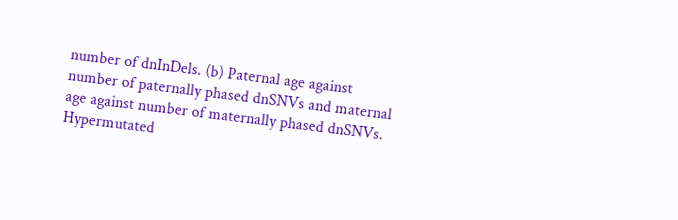number of dnInDels. (b) Paternal age against number of paternally phased dnSNVs and maternal age against number of maternally phased dnSNVs. Hypermutated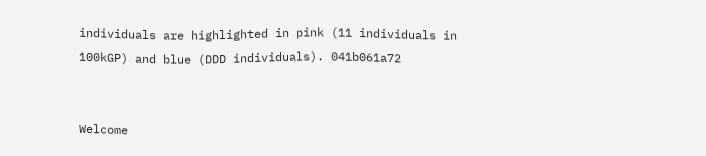individuals are highlighted in pink (11 individuals in 100kGP) and blue (DDD individuals). 041b061a72


Welcome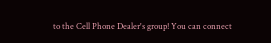to the Cell Phone Dealer's group! You can connect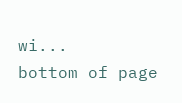wi...
bottom of page